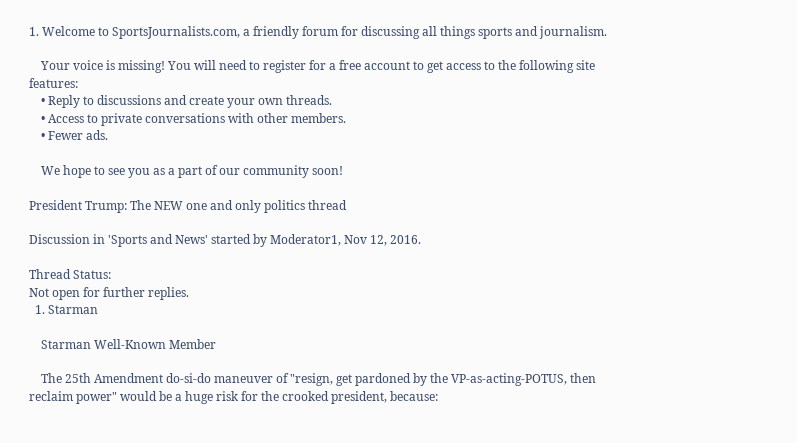1. Welcome to SportsJournalists.com, a friendly forum for discussing all things sports and journalism.

    Your voice is missing! You will need to register for a free account to get access to the following site features:
    • Reply to discussions and create your own threads.
    • Access to private conversations with other members.
    • Fewer ads.

    We hope to see you as a part of our community soon!

President Trump: The NEW one and only politics thread

Discussion in 'Sports and News' started by Moderator1, Nov 12, 2016.

Thread Status:
Not open for further replies.
  1. Starman

    Starman Well-Known Member

    The 25th Amendment do-si-do maneuver of "resign, get pardoned by the VP-as-acting-POTUS, then reclaim power" would be a huge risk for the crooked president, because: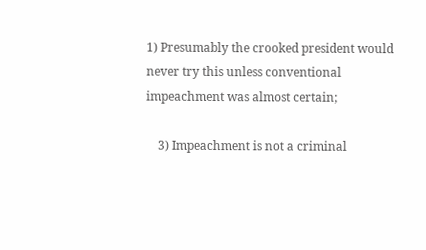1) Presumably the crooked president would never try this unless conventional impeachment was almost certain;

    3) Impeachment is not a criminal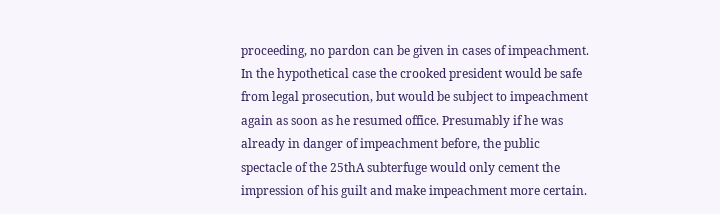proceeding, no pardon can be given in cases of impeachment. In the hypothetical case the crooked president would be safe from legal prosecution, but would be subject to impeachment again as soon as he resumed office. Presumably if he was already in danger of impeachment before, the public spectacle of the 25thA subterfuge would only cement the impression of his guilt and make impeachment more certain.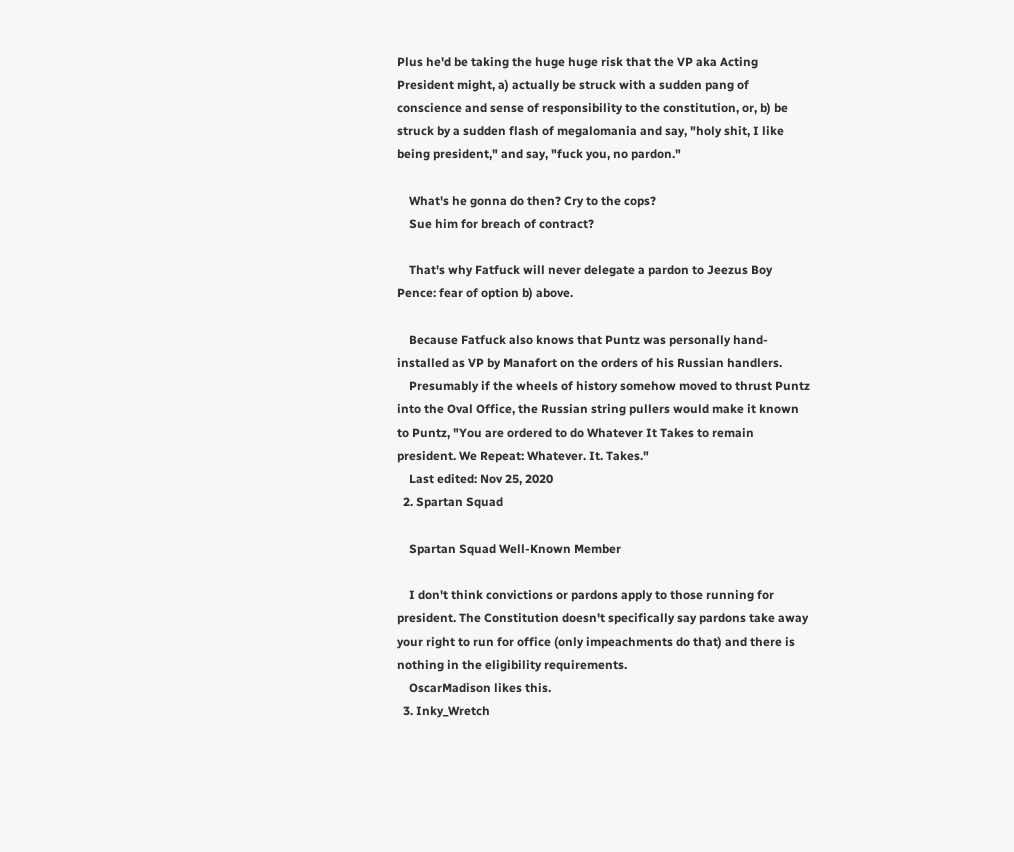Plus he'd be taking the huge huge risk that the VP aka Acting President might, a) actually be struck with a sudden pang of conscience and sense of responsibility to the constitution, or, b) be struck by a sudden flash of megalomania and say, "holy shit, I like being president," and say, "fuck you, no pardon."

    What's he gonna do then? Cry to the cops?
    Sue him for breach of contract?

    That's why Fatfuck will never delegate a pardon to Jeezus Boy Pence: fear of option b) above.

    Because Fatfuck also knows that Puntz was personally hand-installed as VP by Manafort on the orders of his Russian handlers.
    Presumably if the wheels of history somehow moved to thrust Puntz into the Oval Office, the Russian string pullers would make it known to Puntz, "You are ordered to do Whatever It Takes to remain president. We Repeat: Whatever. It. Takes."
    Last edited: Nov 25, 2020
  2. Spartan Squad

    Spartan Squad Well-Known Member

    I don't think convictions or pardons apply to those running for president. The Constitution doesn't specifically say pardons take away your right to run for office (only impeachments do that) and there is nothing in the eligibility requirements.
    OscarMadison likes this.
  3. Inky_Wretch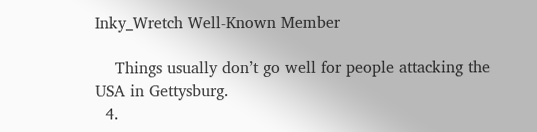Inky_Wretch Well-Known Member

    Things usually don’t go well for people attacking the USA in Gettysburg.
  4.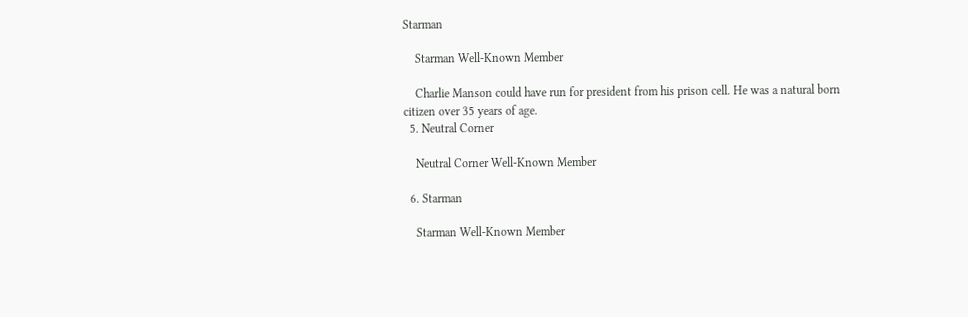Starman

    Starman Well-Known Member

    Charlie Manson could have run for president from his prison cell. He was a natural born citizen over 35 years of age.
  5. Neutral Corner

    Neutral Corner Well-Known Member

  6. Starman

    Starman Well-Known Member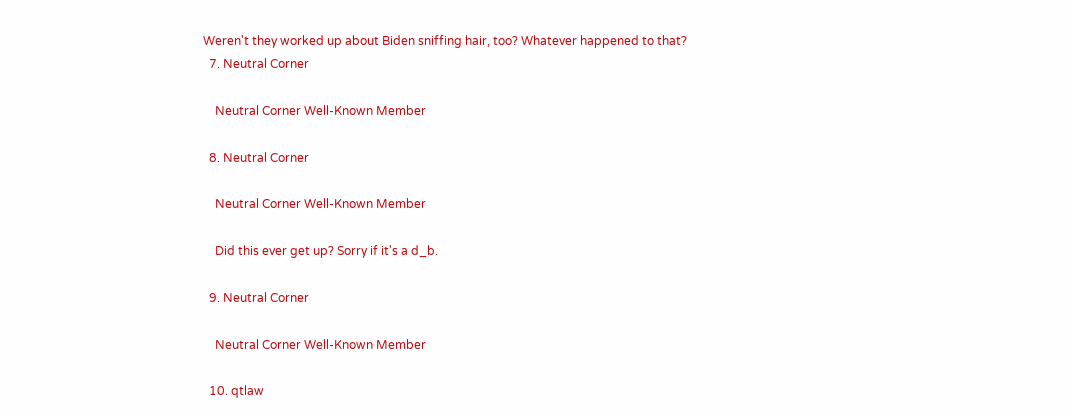Weren't they worked up about Biden sniffing hair, too? Whatever happened to that?
  7. Neutral Corner

    Neutral Corner Well-Known Member

  8. Neutral Corner

    Neutral Corner Well-Known Member

    Did this ever get up? Sorry if it's a d_b.

  9. Neutral Corner

    Neutral Corner Well-Known Member

  10. qtlaw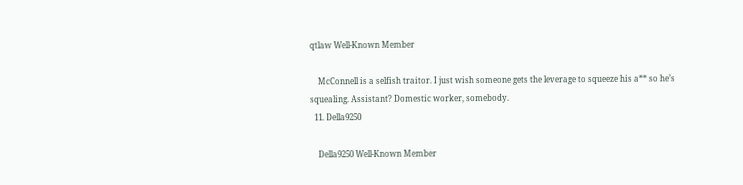qtlaw Well-Known Member

    McConnell is a selfish traitor. I just wish someone gets the leverage to squeeze his a** so he’s squealing. Assistant? Domestic worker, somebody.
  11. Della9250

    Della9250 Well-Known Member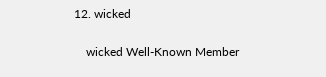12. wicked

    wicked Well-Known Member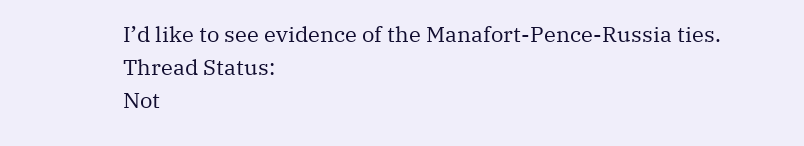I’d like to see evidence of the Manafort-Pence-Russia ties.
Thread Status:
Not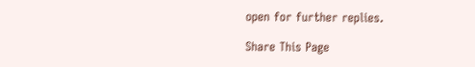open for further replies.

Share This Page